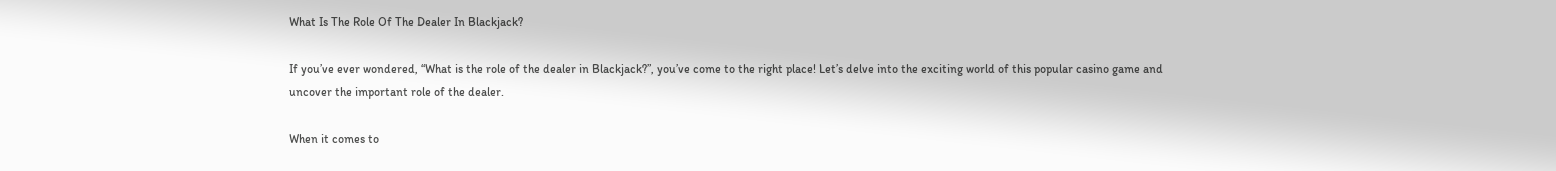What Is The Role Of The Dealer In Blackjack?

If you’ve ever wondered, “What is the role of the dealer in Blackjack?”, you’ve come to the right place! Let’s delve into the exciting world of this popular casino game and uncover the important role of the dealer.

When it comes to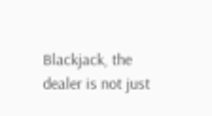Blackjack, the dealer is not just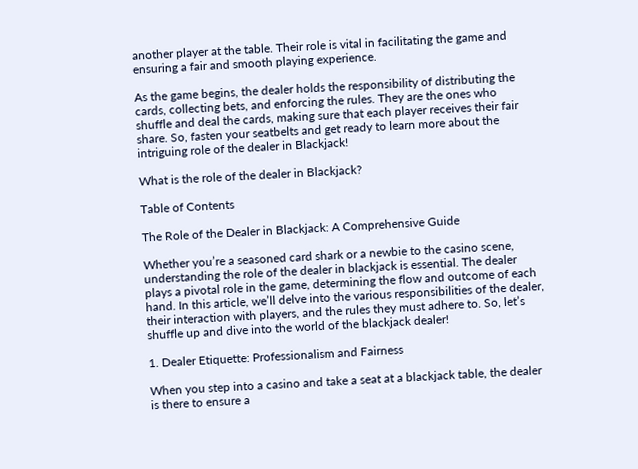another player at the table. Their role is vital in facilitating the game and ensuring a fair and smooth playing experience.

As the game begins, the dealer holds the responsibility of distributing the cards, collecting bets, and enforcing the rules. They are the ones who shuffle and deal the cards, making sure that each player receives their fair share. So, fasten your seatbelts and get ready to learn more about the intriguing role of the dealer in Blackjack!

What is the role of the dealer in Blackjack?

Table of Contents

The Role of the Dealer in Blackjack: A Comprehensive Guide

Whether you’re a seasoned card shark or a newbie to the casino scene, understanding the role of the dealer in blackjack is essential. The dealer plays a pivotal role in the game, determining the flow and outcome of each hand. In this article, we’ll delve into the various responsibilities of the dealer, their interaction with players, and the rules they must adhere to. So, let’s shuffle up and dive into the world of the blackjack dealer!

1. Dealer Etiquette: Professionalism and Fairness

When you step into a casino and take a seat at a blackjack table, the dealer is there to ensure a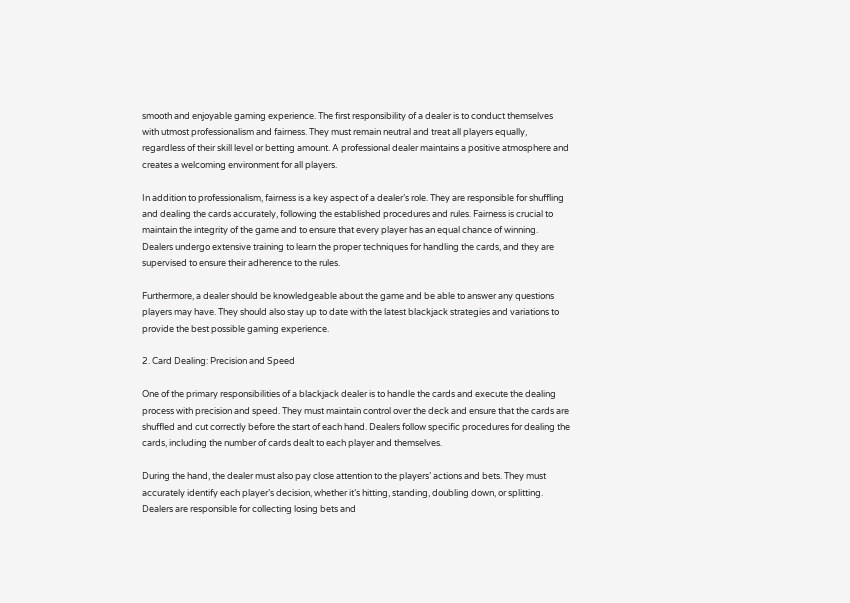smooth and enjoyable gaming experience. The first responsibility of a dealer is to conduct themselves with utmost professionalism and fairness. They must remain neutral and treat all players equally, regardless of their skill level or betting amount. A professional dealer maintains a positive atmosphere and creates a welcoming environment for all players.

In addition to professionalism, fairness is a key aspect of a dealer’s role. They are responsible for shuffling and dealing the cards accurately, following the established procedures and rules. Fairness is crucial to maintain the integrity of the game and to ensure that every player has an equal chance of winning. Dealers undergo extensive training to learn the proper techniques for handling the cards, and they are supervised to ensure their adherence to the rules.

Furthermore, a dealer should be knowledgeable about the game and be able to answer any questions players may have. They should also stay up to date with the latest blackjack strategies and variations to provide the best possible gaming experience.

2. Card Dealing: Precision and Speed

One of the primary responsibilities of a blackjack dealer is to handle the cards and execute the dealing process with precision and speed. They must maintain control over the deck and ensure that the cards are shuffled and cut correctly before the start of each hand. Dealers follow specific procedures for dealing the cards, including the number of cards dealt to each player and themselves.

During the hand, the dealer must also pay close attention to the players’ actions and bets. They must accurately identify each player’s decision, whether it’s hitting, standing, doubling down, or splitting. Dealers are responsible for collecting losing bets and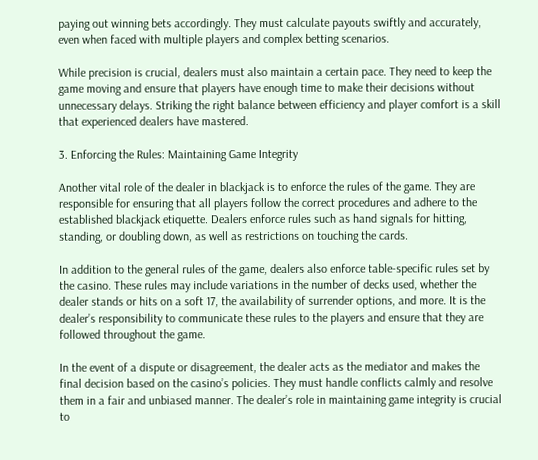paying out winning bets accordingly. They must calculate payouts swiftly and accurately, even when faced with multiple players and complex betting scenarios.

While precision is crucial, dealers must also maintain a certain pace. They need to keep the game moving and ensure that players have enough time to make their decisions without unnecessary delays. Striking the right balance between efficiency and player comfort is a skill that experienced dealers have mastered.

3. Enforcing the Rules: Maintaining Game Integrity

Another vital role of the dealer in blackjack is to enforce the rules of the game. They are responsible for ensuring that all players follow the correct procedures and adhere to the established blackjack etiquette. Dealers enforce rules such as hand signals for hitting, standing, or doubling down, as well as restrictions on touching the cards.

In addition to the general rules of the game, dealers also enforce table-specific rules set by the casino. These rules may include variations in the number of decks used, whether the dealer stands or hits on a soft 17, the availability of surrender options, and more. It is the dealer’s responsibility to communicate these rules to the players and ensure that they are followed throughout the game.

In the event of a dispute or disagreement, the dealer acts as the mediator and makes the final decision based on the casino’s policies. They must handle conflicts calmly and resolve them in a fair and unbiased manner. The dealer’s role in maintaining game integrity is crucial to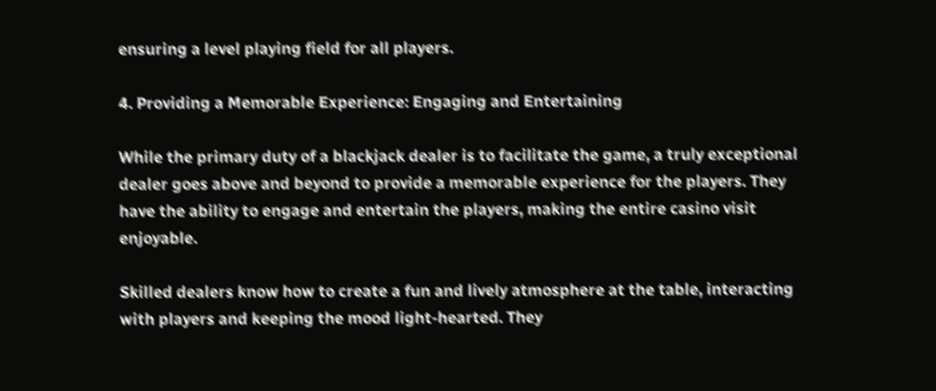ensuring a level playing field for all players.

4. Providing a Memorable Experience: Engaging and Entertaining

While the primary duty of a blackjack dealer is to facilitate the game, a truly exceptional dealer goes above and beyond to provide a memorable experience for the players. They have the ability to engage and entertain the players, making the entire casino visit enjoyable.

Skilled dealers know how to create a fun and lively atmosphere at the table, interacting with players and keeping the mood light-hearted. They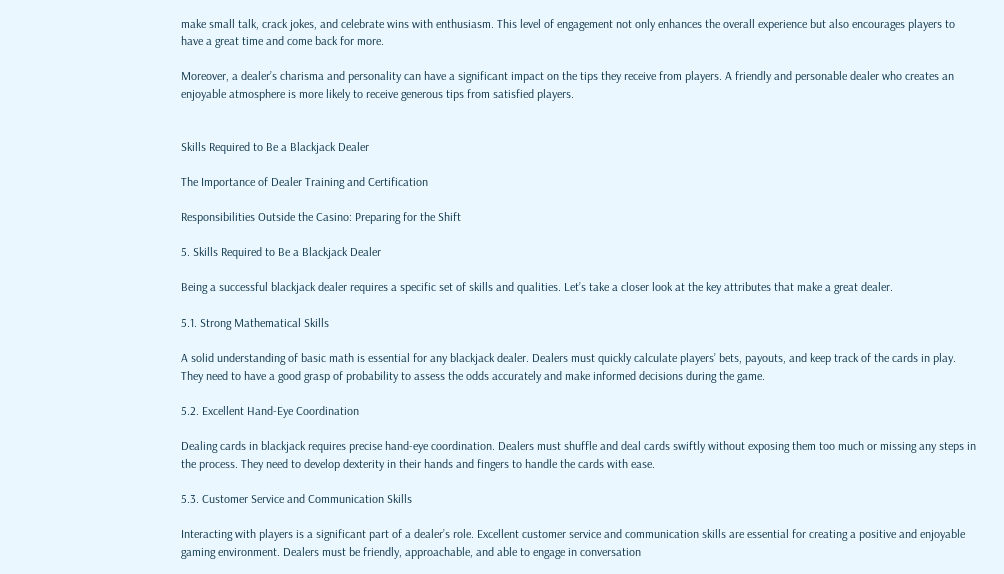make small talk, crack jokes, and celebrate wins with enthusiasm. This level of engagement not only enhances the overall experience but also encourages players to have a great time and come back for more.

Moreover, a dealer’s charisma and personality can have a significant impact on the tips they receive from players. A friendly and personable dealer who creates an enjoyable atmosphere is more likely to receive generous tips from satisfied players.


Skills Required to Be a Blackjack Dealer

The Importance of Dealer Training and Certification

Responsibilities Outside the Casino: Preparing for the Shift

5. Skills Required to Be a Blackjack Dealer

Being a successful blackjack dealer requires a specific set of skills and qualities. Let’s take a closer look at the key attributes that make a great dealer.

5.1. Strong Mathematical Skills

A solid understanding of basic math is essential for any blackjack dealer. Dealers must quickly calculate players’ bets, payouts, and keep track of the cards in play. They need to have a good grasp of probability to assess the odds accurately and make informed decisions during the game.

5.2. Excellent Hand-Eye Coordination

Dealing cards in blackjack requires precise hand-eye coordination. Dealers must shuffle and deal cards swiftly without exposing them too much or missing any steps in the process. They need to develop dexterity in their hands and fingers to handle the cards with ease.

5.3. Customer Service and Communication Skills

Interacting with players is a significant part of a dealer’s role. Excellent customer service and communication skills are essential for creating a positive and enjoyable gaming environment. Dealers must be friendly, approachable, and able to engage in conversation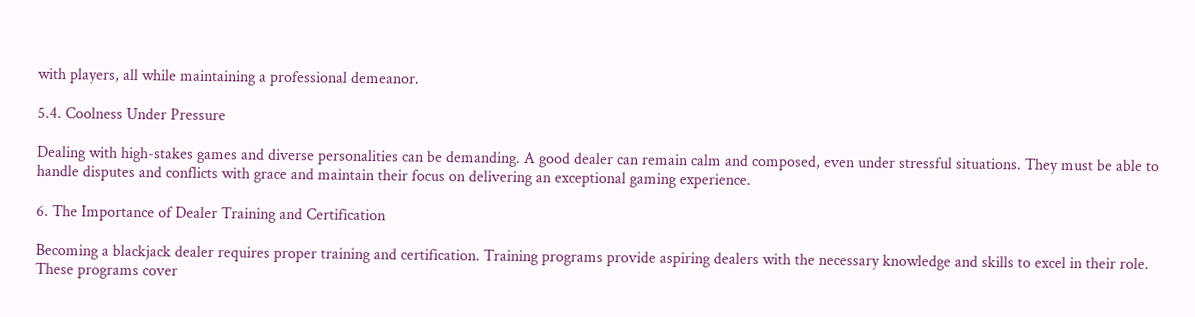with players, all while maintaining a professional demeanor.

5.4. Coolness Under Pressure

Dealing with high-stakes games and diverse personalities can be demanding. A good dealer can remain calm and composed, even under stressful situations. They must be able to handle disputes and conflicts with grace and maintain their focus on delivering an exceptional gaming experience.

6. The Importance of Dealer Training and Certification

Becoming a blackjack dealer requires proper training and certification. Training programs provide aspiring dealers with the necessary knowledge and skills to excel in their role. These programs cover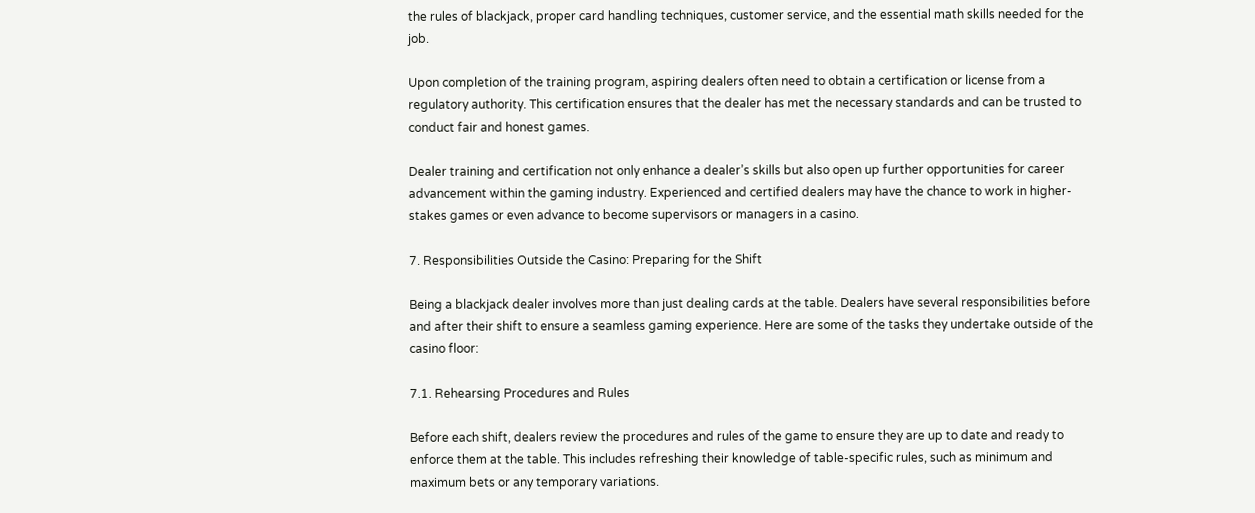the rules of blackjack, proper card handling techniques, customer service, and the essential math skills needed for the job.

Upon completion of the training program, aspiring dealers often need to obtain a certification or license from a regulatory authority. This certification ensures that the dealer has met the necessary standards and can be trusted to conduct fair and honest games.

Dealer training and certification not only enhance a dealer’s skills but also open up further opportunities for career advancement within the gaming industry. Experienced and certified dealers may have the chance to work in higher-stakes games or even advance to become supervisors or managers in a casino.

7. Responsibilities Outside the Casino: Preparing for the Shift

Being a blackjack dealer involves more than just dealing cards at the table. Dealers have several responsibilities before and after their shift to ensure a seamless gaming experience. Here are some of the tasks they undertake outside of the casino floor:

7.1. Rehearsing Procedures and Rules

Before each shift, dealers review the procedures and rules of the game to ensure they are up to date and ready to enforce them at the table. This includes refreshing their knowledge of table-specific rules, such as minimum and maximum bets or any temporary variations.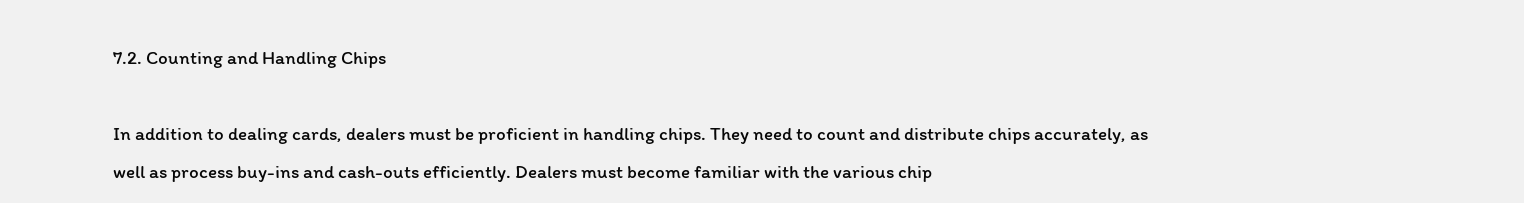7.2. Counting and Handling Chips

In addition to dealing cards, dealers must be proficient in handling chips. They need to count and distribute chips accurately, as well as process buy-ins and cash-outs efficiently. Dealers must become familiar with the various chip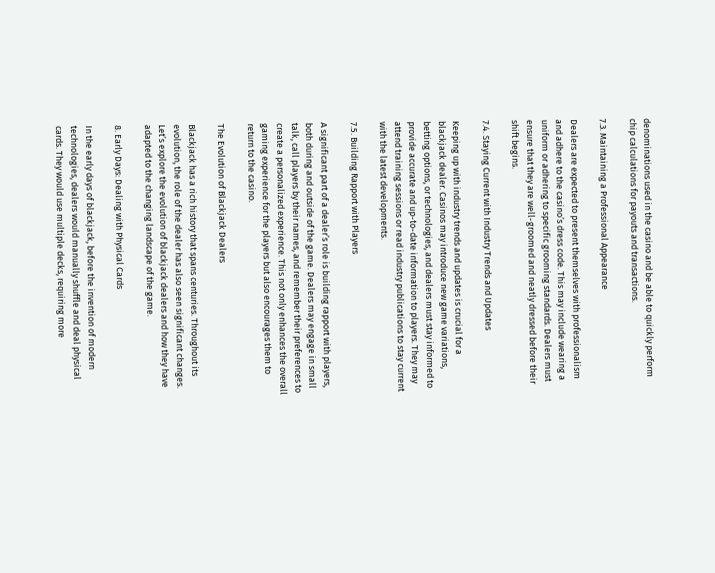denominations used in the casino and be able to quickly perform chip calculations for payouts and transactions.

7.3. Maintaining a Professional Appearance

Dealers are expected to present themselves with professionalism and adhere to the casino’s dress code. This may include wearing a uniform or adhering to specific grooming standards. Dealers must ensure that they are well-groomed and neatly dressed before their shift begins.

7.4. Staying Current with Industry Trends and Updates

Keeping up with industry trends and updates is crucial for a blackjack dealer. Casinos may introduce new game variations, betting options, or technologies, and dealers must stay informed to provide accurate and up-to-date information to players. They may attend training sessions or read industry publications to stay current with the latest developments.

7.5. Building Rapport with Players

A significant part of a dealer’s role is building rapport with players, both during and outside of the game. Dealers may engage in small talk, call players by their names, and remember their preferences to create a personalized experience. This not only enhances the overall gaming experience for the players but also encourages them to return to the casino.

The Evolution of Blackjack Dealers

Blackjack has a rich history that spans centuries. Throughout its evolution, the role of the dealer has also seen significant changes. Let’s explore the evolution of blackjack dealers and how they have adapted to the changing landscape of the game.

8. Early Days: Dealing with Physical Cards

In the early days of blackjack, before the invention of modern technologies, dealers would manually shuffle and deal physical cards. They would use multiple decks, requiring more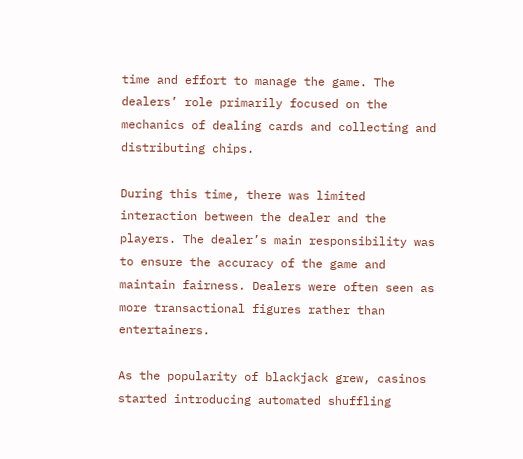time and effort to manage the game. The dealers’ role primarily focused on the mechanics of dealing cards and collecting and distributing chips.

During this time, there was limited interaction between the dealer and the players. The dealer’s main responsibility was to ensure the accuracy of the game and maintain fairness. Dealers were often seen as more transactional figures rather than entertainers.

As the popularity of blackjack grew, casinos started introducing automated shuffling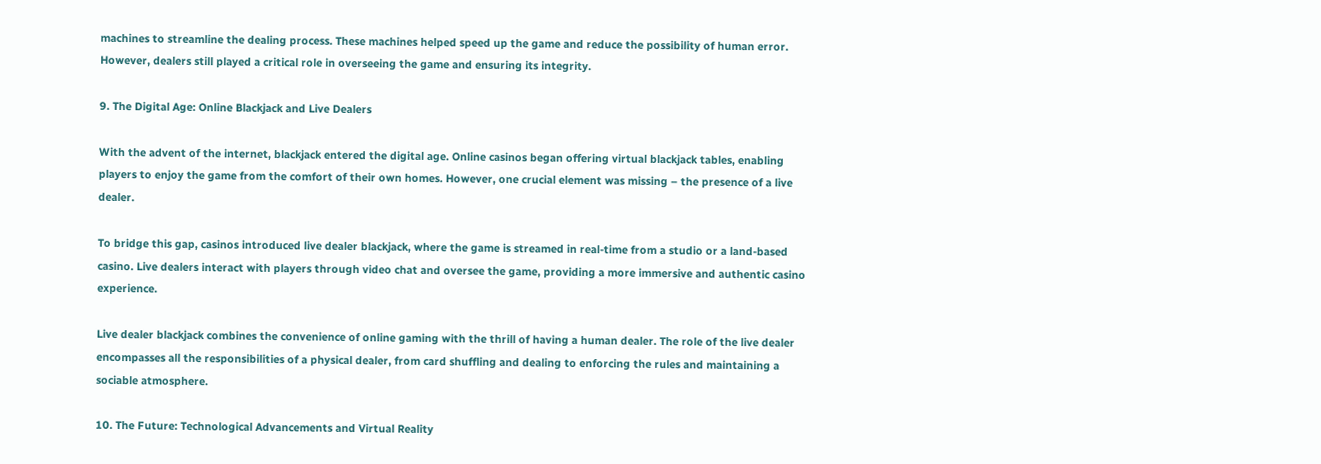machines to streamline the dealing process. These machines helped speed up the game and reduce the possibility of human error. However, dealers still played a critical role in overseeing the game and ensuring its integrity.

9. The Digital Age: Online Blackjack and Live Dealers

With the advent of the internet, blackjack entered the digital age. Online casinos began offering virtual blackjack tables, enabling players to enjoy the game from the comfort of their own homes. However, one crucial element was missing – the presence of a live dealer.

To bridge this gap, casinos introduced live dealer blackjack, where the game is streamed in real-time from a studio or a land-based casino. Live dealers interact with players through video chat and oversee the game, providing a more immersive and authentic casino experience.

Live dealer blackjack combines the convenience of online gaming with the thrill of having a human dealer. The role of the live dealer encompasses all the responsibilities of a physical dealer, from card shuffling and dealing to enforcing the rules and maintaining a sociable atmosphere.

10. The Future: Technological Advancements and Virtual Reality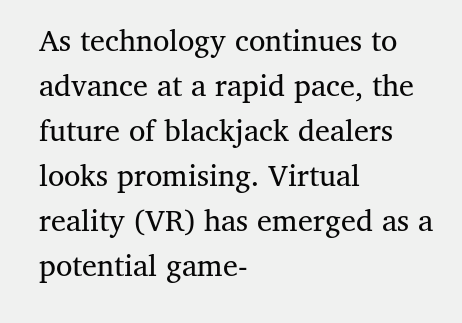As technology continues to advance at a rapid pace, the future of blackjack dealers looks promising. Virtual reality (VR) has emerged as a potential game-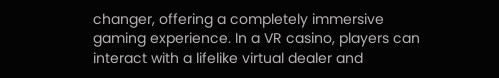changer, offering a completely immersive gaming experience. In a VR casino, players can interact with a lifelike virtual dealer and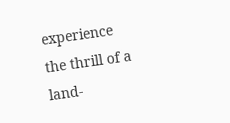experience the thrill of a land-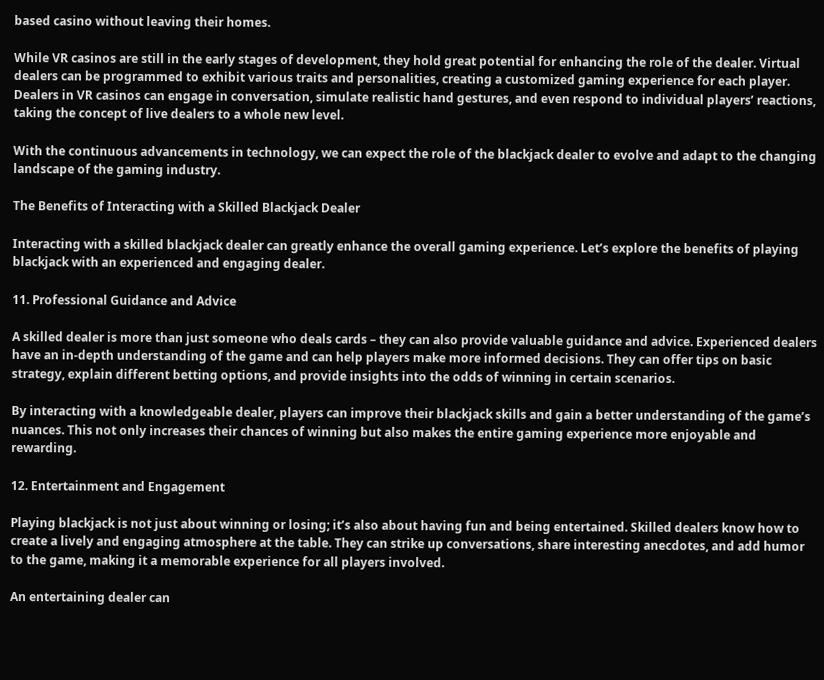based casino without leaving their homes.

While VR casinos are still in the early stages of development, they hold great potential for enhancing the role of the dealer. Virtual dealers can be programmed to exhibit various traits and personalities, creating a customized gaming experience for each player. Dealers in VR casinos can engage in conversation, simulate realistic hand gestures, and even respond to individual players’ reactions, taking the concept of live dealers to a whole new level.

With the continuous advancements in technology, we can expect the role of the blackjack dealer to evolve and adapt to the changing landscape of the gaming industry.

The Benefits of Interacting with a Skilled Blackjack Dealer

Interacting with a skilled blackjack dealer can greatly enhance the overall gaming experience. Let’s explore the benefits of playing blackjack with an experienced and engaging dealer.

11. Professional Guidance and Advice

A skilled dealer is more than just someone who deals cards – they can also provide valuable guidance and advice. Experienced dealers have an in-depth understanding of the game and can help players make more informed decisions. They can offer tips on basic strategy, explain different betting options, and provide insights into the odds of winning in certain scenarios.

By interacting with a knowledgeable dealer, players can improve their blackjack skills and gain a better understanding of the game’s nuances. This not only increases their chances of winning but also makes the entire gaming experience more enjoyable and rewarding.

12. Entertainment and Engagement

Playing blackjack is not just about winning or losing; it’s also about having fun and being entertained. Skilled dealers know how to create a lively and engaging atmosphere at the table. They can strike up conversations, share interesting anecdotes, and add humor to the game, making it a memorable experience for all players involved.

An entertaining dealer can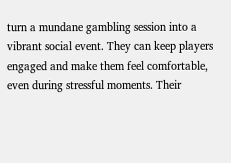turn a mundane gambling session into a vibrant social event. They can keep players engaged and make them feel comfortable, even during stressful moments. Their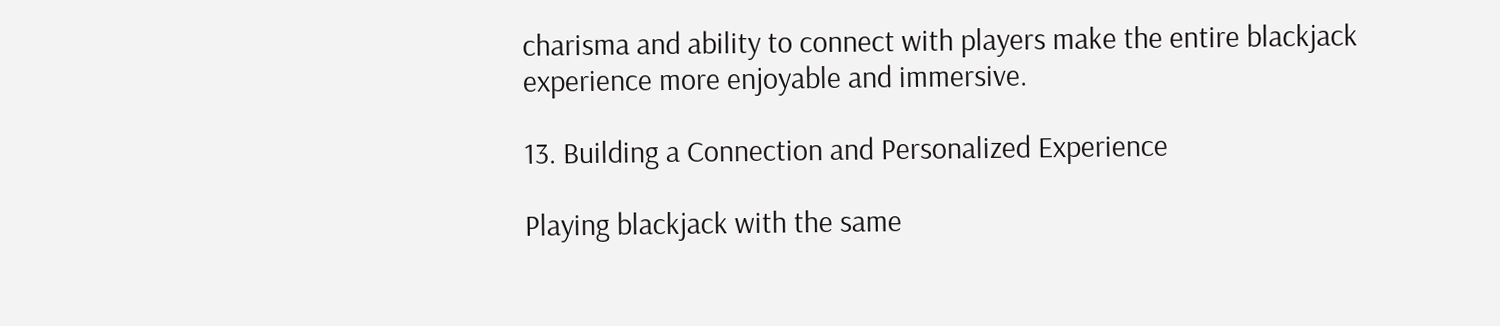charisma and ability to connect with players make the entire blackjack experience more enjoyable and immersive.

13. Building a Connection and Personalized Experience

Playing blackjack with the same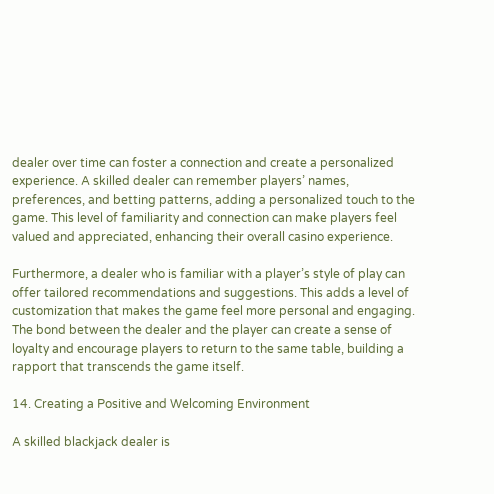dealer over time can foster a connection and create a personalized experience. A skilled dealer can remember players’ names, preferences, and betting patterns, adding a personalized touch to the game. This level of familiarity and connection can make players feel valued and appreciated, enhancing their overall casino experience.

Furthermore, a dealer who is familiar with a player’s style of play can offer tailored recommendations and suggestions. This adds a level of customization that makes the game feel more personal and engaging. The bond between the dealer and the player can create a sense of loyalty and encourage players to return to the same table, building a rapport that transcends the game itself.

14. Creating a Positive and Welcoming Environment

A skilled blackjack dealer is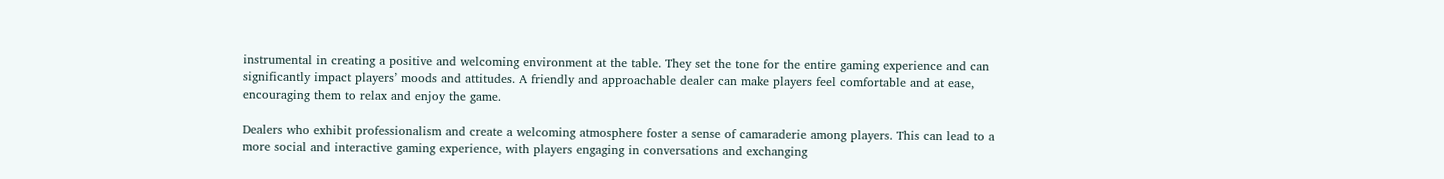instrumental in creating a positive and welcoming environment at the table. They set the tone for the entire gaming experience and can significantly impact players’ moods and attitudes. A friendly and approachable dealer can make players feel comfortable and at ease, encouraging them to relax and enjoy the game.

Dealers who exhibit professionalism and create a welcoming atmosphere foster a sense of camaraderie among players. This can lead to a more social and interactive gaming experience, with players engaging in conversations and exchanging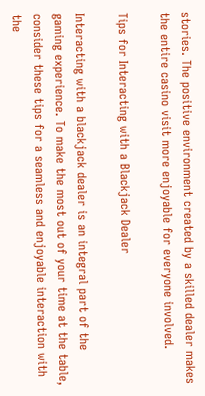stories. The positive environment created by a skilled dealer makes the entire casino visit more enjoyable for everyone involved.

Tips for Interacting with a Blackjack Dealer

Interacting with a blackjack dealer is an integral part of the gaming experience. To make the most out of your time at the table, consider these tips for a seamless and enjoyable interaction with the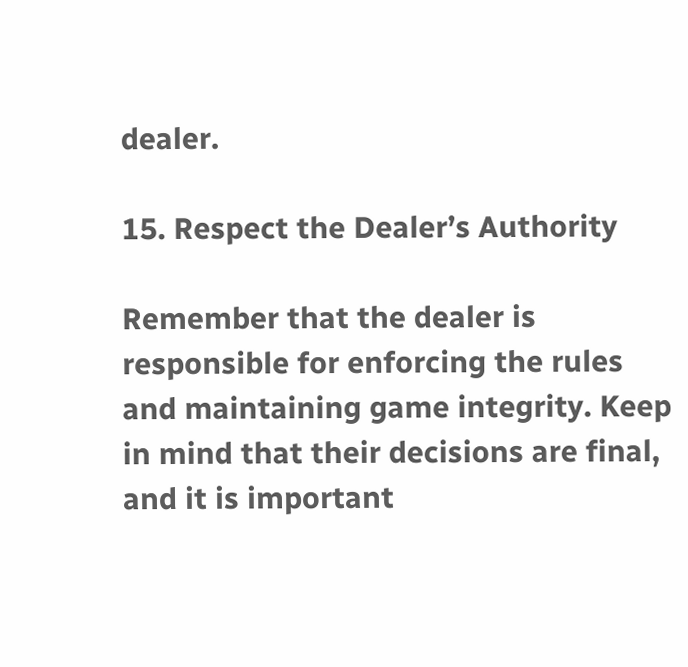dealer.

15. Respect the Dealer’s Authority

Remember that the dealer is responsible for enforcing the rules and maintaining game integrity. Keep in mind that their decisions are final, and it is important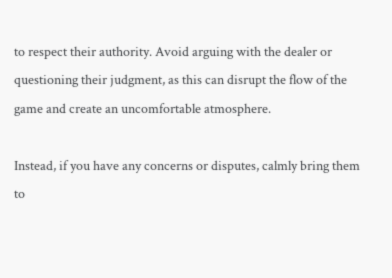to respect their authority. Avoid arguing with the dealer or questioning their judgment, as this can disrupt the flow of the game and create an uncomfortable atmosphere.

Instead, if you have any concerns or disputes, calmly bring them to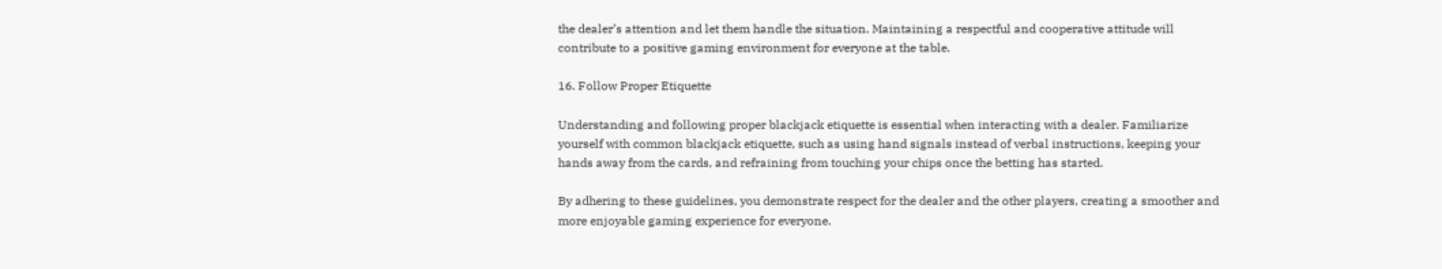the dealer’s attention and let them handle the situation. Maintaining a respectful and cooperative attitude will contribute to a positive gaming environment for everyone at the table.

16. Follow Proper Etiquette

Understanding and following proper blackjack etiquette is essential when interacting with a dealer. Familiarize yourself with common blackjack etiquette, such as using hand signals instead of verbal instructions, keeping your hands away from the cards, and refraining from touching your chips once the betting has started.

By adhering to these guidelines, you demonstrate respect for the dealer and the other players, creating a smoother and more enjoyable gaming experience for everyone.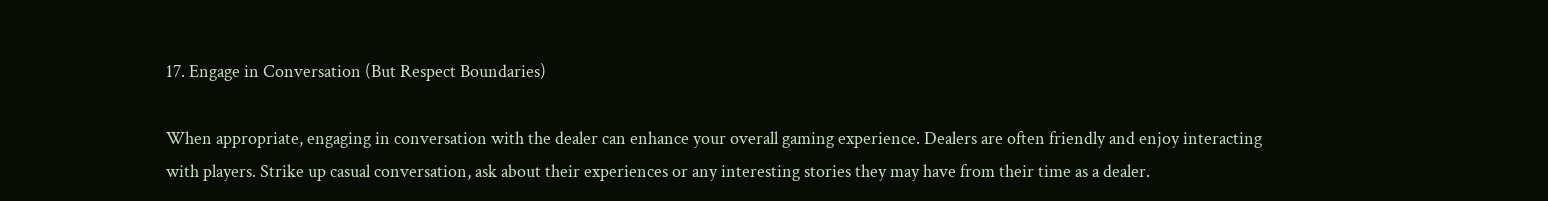17. Engage in Conversation (But Respect Boundaries)

When appropriate, engaging in conversation with the dealer can enhance your overall gaming experience. Dealers are often friendly and enjoy interacting with players. Strike up casual conversation, ask about their experiences or any interesting stories they may have from their time as a dealer.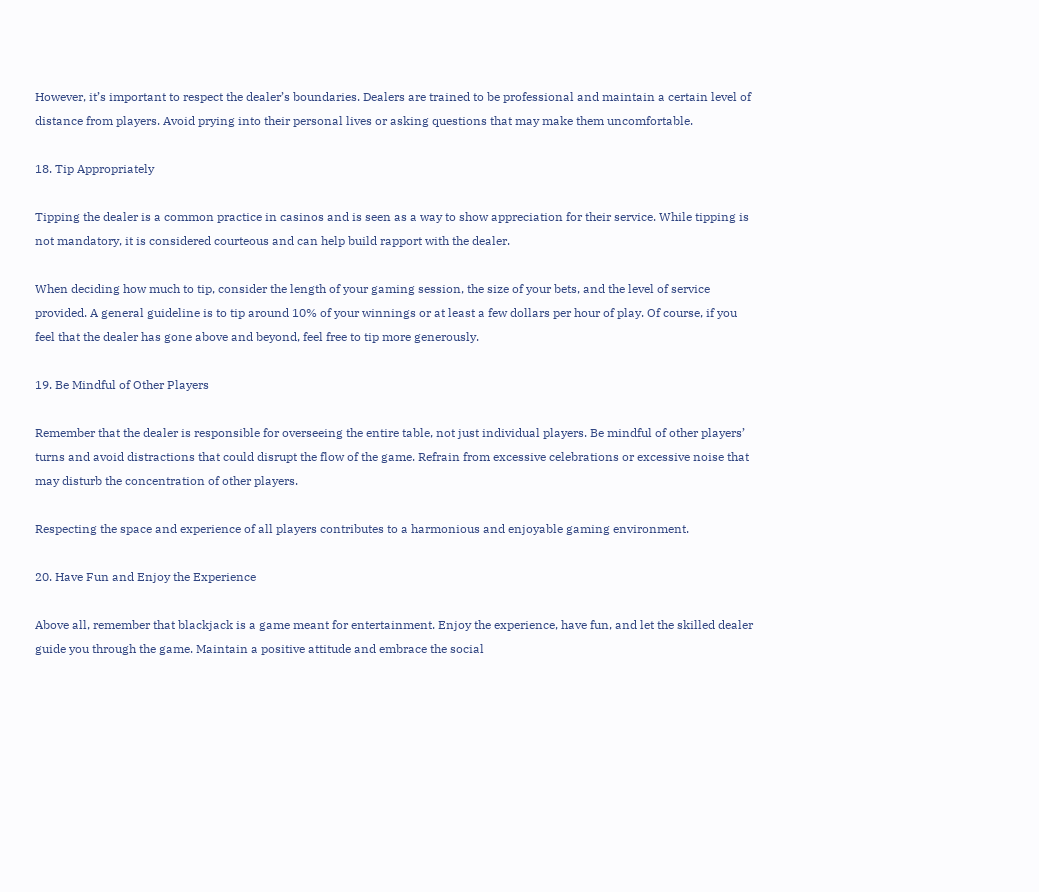However, it’s important to respect the dealer’s boundaries. Dealers are trained to be professional and maintain a certain level of distance from players. Avoid prying into their personal lives or asking questions that may make them uncomfortable.

18. Tip Appropriately

Tipping the dealer is a common practice in casinos and is seen as a way to show appreciation for their service. While tipping is not mandatory, it is considered courteous and can help build rapport with the dealer.

When deciding how much to tip, consider the length of your gaming session, the size of your bets, and the level of service provided. A general guideline is to tip around 10% of your winnings or at least a few dollars per hour of play. Of course, if you feel that the dealer has gone above and beyond, feel free to tip more generously.

19. Be Mindful of Other Players

Remember that the dealer is responsible for overseeing the entire table, not just individual players. Be mindful of other players’ turns and avoid distractions that could disrupt the flow of the game. Refrain from excessive celebrations or excessive noise that may disturb the concentration of other players.

Respecting the space and experience of all players contributes to a harmonious and enjoyable gaming environment.

20. Have Fun and Enjoy the Experience

Above all, remember that blackjack is a game meant for entertainment. Enjoy the experience, have fun, and let the skilled dealer guide you through the game. Maintain a positive attitude and embrace the social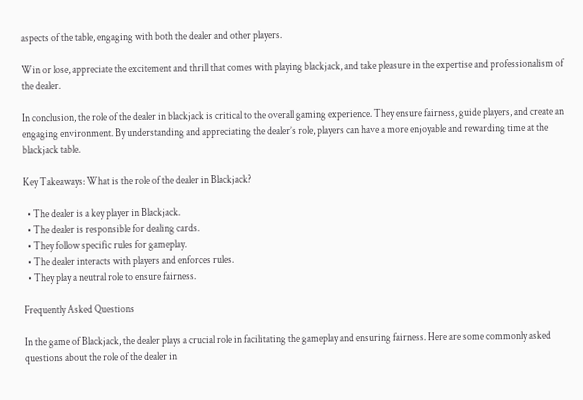aspects of the table, engaging with both the dealer and other players.

Win or lose, appreciate the excitement and thrill that comes with playing blackjack, and take pleasure in the expertise and professionalism of the dealer.

In conclusion, the role of the dealer in blackjack is critical to the overall gaming experience. They ensure fairness, guide players, and create an engaging environment. By understanding and appreciating the dealer’s role, players can have a more enjoyable and rewarding time at the blackjack table.

Key Takeaways: What is the role of the dealer in Blackjack?

  • The dealer is a key player in Blackjack.
  • The dealer is responsible for dealing cards.
  • They follow specific rules for gameplay.
  • The dealer interacts with players and enforces rules.
  • They play a neutral role to ensure fairness.

Frequently Asked Questions

In the game of Blackjack, the dealer plays a crucial role in facilitating the gameplay and ensuring fairness. Here are some commonly asked questions about the role of the dealer in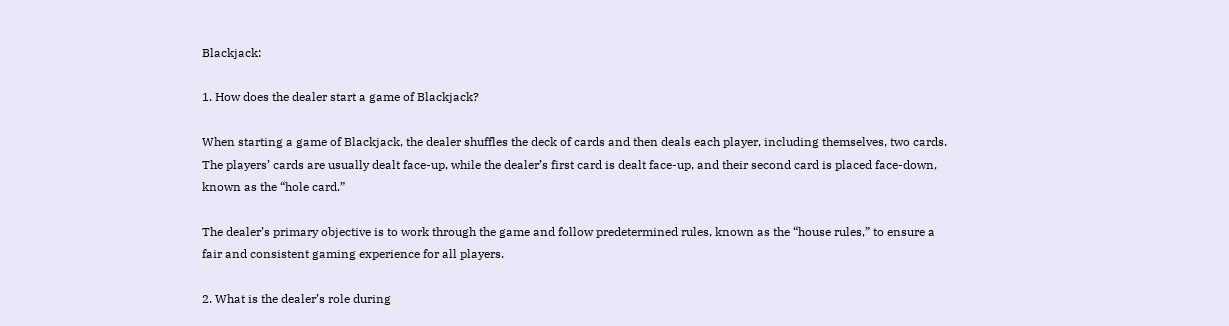Blackjack:

1. How does the dealer start a game of Blackjack?

When starting a game of Blackjack, the dealer shuffles the deck of cards and then deals each player, including themselves, two cards. The players’ cards are usually dealt face-up, while the dealer’s first card is dealt face-up, and their second card is placed face-down, known as the “hole card.”

The dealer’s primary objective is to work through the game and follow predetermined rules, known as the “house rules,” to ensure a fair and consistent gaming experience for all players.

2. What is the dealer’s role during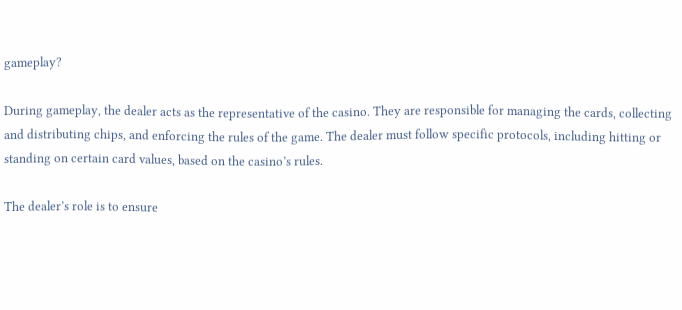gameplay?

During gameplay, the dealer acts as the representative of the casino. They are responsible for managing the cards, collecting and distributing chips, and enforcing the rules of the game. The dealer must follow specific protocols, including hitting or standing on certain card values, based on the casino’s rules.

The dealer’s role is to ensure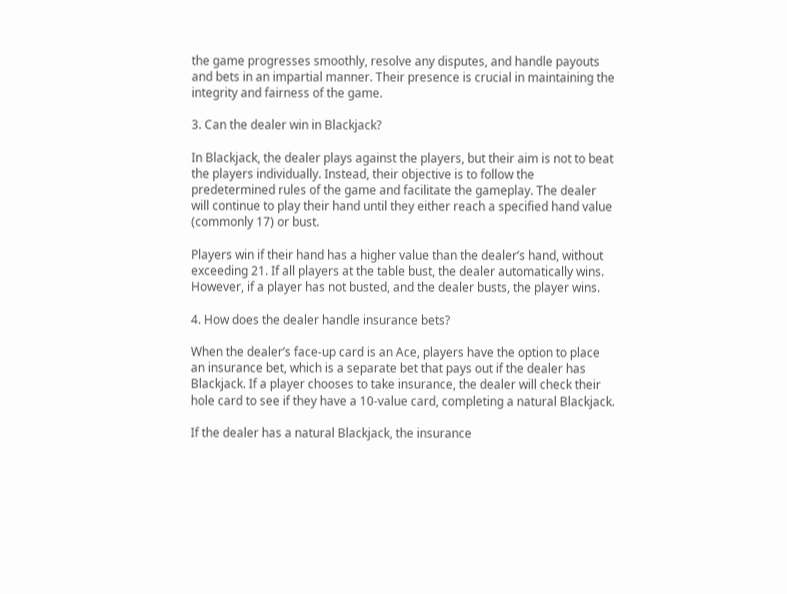the game progresses smoothly, resolve any disputes, and handle payouts and bets in an impartial manner. Their presence is crucial in maintaining the integrity and fairness of the game.

3. Can the dealer win in Blackjack?

In Blackjack, the dealer plays against the players, but their aim is not to beat the players individually. Instead, their objective is to follow the predetermined rules of the game and facilitate the gameplay. The dealer will continue to play their hand until they either reach a specified hand value (commonly 17) or bust.

Players win if their hand has a higher value than the dealer’s hand, without exceeding 21. If all players at the table bust, the dealer automatically wins. However, if a player has not busted, and the dealer busts, the player wins.

4. How does the dealer handle insurance bets?

When the dealer’s face-up card is an Ace, players have the option to place an insurance bet, which is a separate bet that pays out if the dealer has Blackjack. If a player chooses to take insurance, the dealer will check their hole card to see if they have a 10-value card, completing a natural Blackjack.

If the dealer has a natural Blackjack, the insurance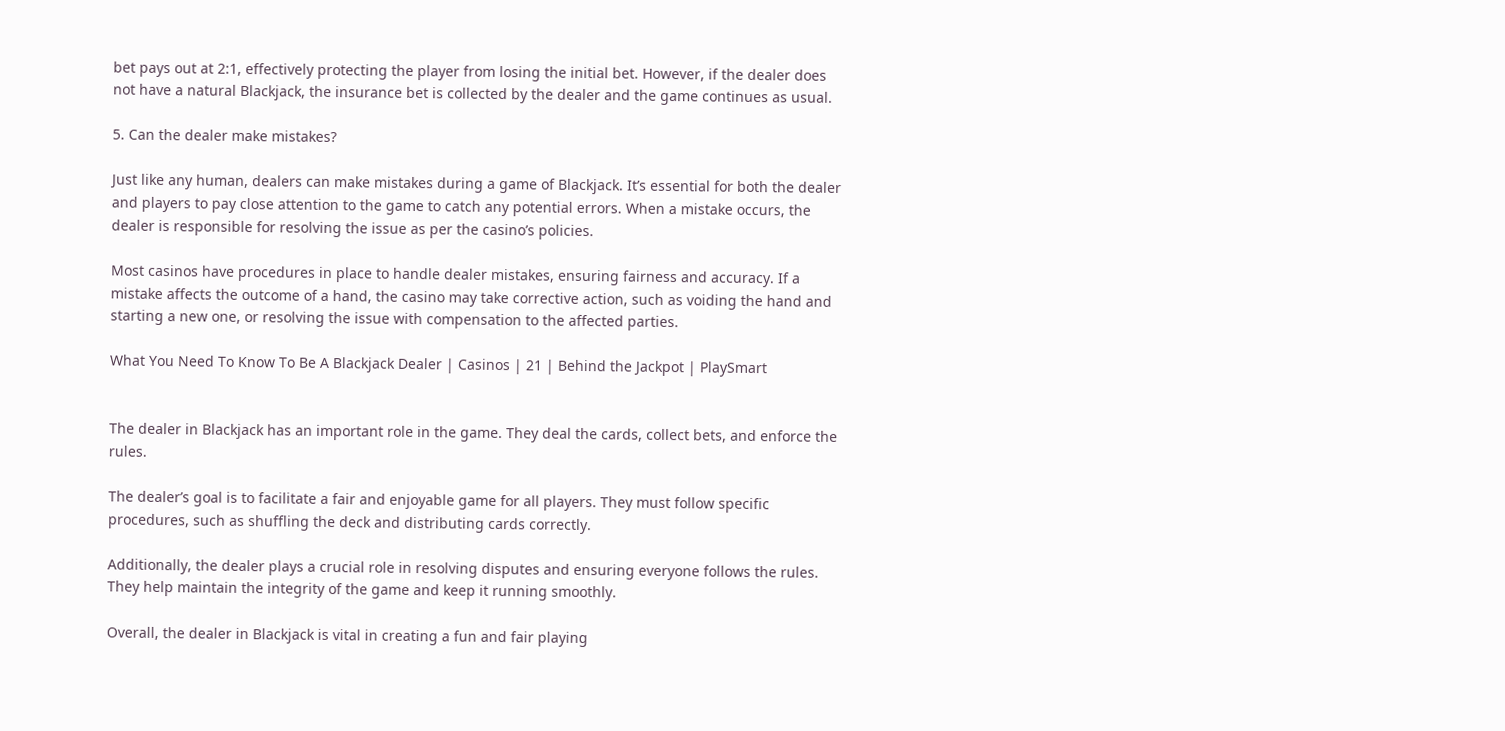bet pays out at 2:1, effectively protecting the player from losing the initial bet. However, if the dealer does not have a natural Blackjack, the insurance bet is collected by the dealer and the game continues as usual.

5. Can the dealer make mistakes?

Just like any human, dealers can make mistakes during a game of Blackjack. It’s essential for both the dealer and players to pay close attention to the game to catch any potential errors. When a mistake occurs, the dealer is responsible for resolving the issue as per the casino’s policies.

Most casinos have procedures in place to handle dealer mistakes, ensuring fairness and accuracy. If a mistake affects the outcome of a hand, the casino may take corrective action, such as voiding the hand and starting a new one, or resolving the issue with compensation to the affected parties.

What You Need To Know To Be A Blackjack Dealer | Casinos | 21 | Behind the Jackpot | PlaySmart


The dealer in Blackjack has an important role in the game. They deal the cards, collect bets, and enforce the rules.

The dealer’s goal is to facilitate a fair and enjoyable game for all players. They must follow specific procedures, such as shuffling the deck and distributing cards correctly.

Additionally, the dealer plays a crucial role in resolving disputes and ensuring everyone follows the rules. They help maintain the integrity of the game and keep it running smoothly.

Overall, the dealer in Blackjack is vital in creating a fun and fair playing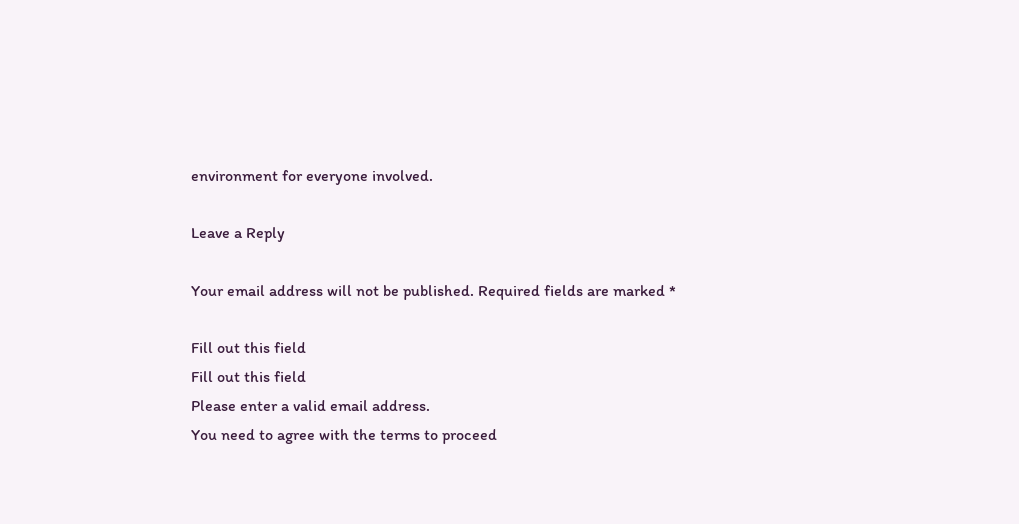environment for everyone involved.

Leave a Reply

Your email address will not be published. Required fields are marked *

Fill out this field
Fill out this field
Please enter a valid email address.
You need to agree with the terms to proceed